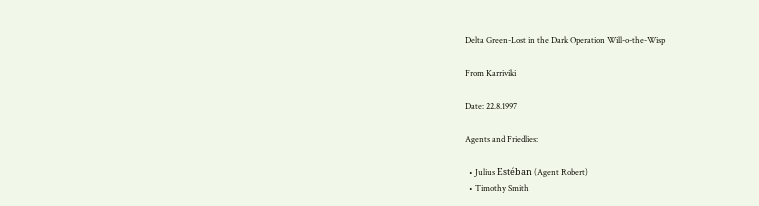Delta Green-Lost in the Dark Operation Will-o-the-Wisp

From Karriviki

Date: 22.8.1997

Agents and Friedlies:

  • Julius Estéban (Agent Robert)
  • Timothy Smith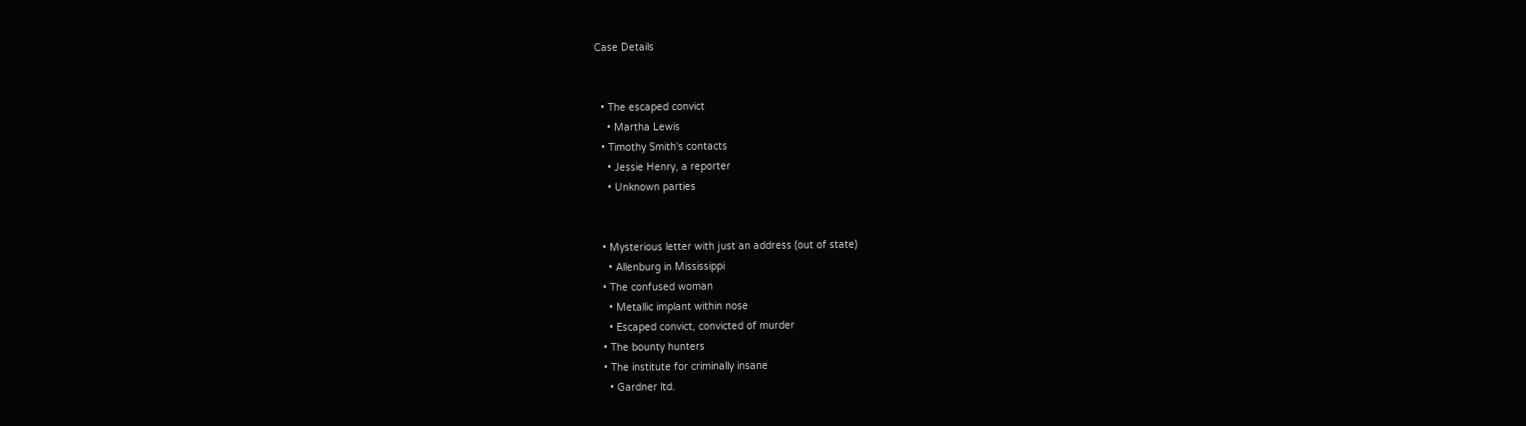Case Details


  • The escaped convict
    • Martha Lewis
  • Timothy Smith's contacts
    • Jessie Henry, a reporter
    • Unknown parties


  • Mysterious letter with just an address (out of state)
    • Allenburg in Mississippi
  • The confused woman
    • Metallic implant within nose
    • Escaped convict, convicted of murder
  • The bounty hunters
  • The institute for criminally insane
    • Gardner ltd.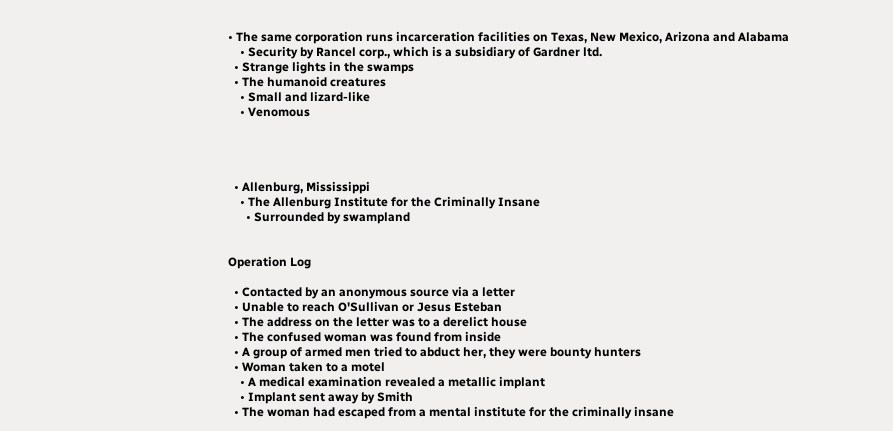• The same corporation runs incarceration facilities on Texas, New Mexico, Arizona and Alabama
    • Security by Rancel corp., which is a subsidiary of Gardner ltd.
  • Strange lights in the swamps
  • The humanoid creatures
    • Small and lizard-like
    • Venomous




  • Allenburg, Mississippi
    • The Allenburg Institute for the Criminally Insane
      • Surrounded by swampland


Operation Log

  • Contacted by an anonymous source via a letter
  • Unable to reach O'Sullivan or Jesus Esteban
  • The address on the letter was to a derelict house
  • The confused woman was found from inside
  • A group of armed men tried to abduct her, they were bounty hunters
  • Woman taken to a motel
    • A medical examination revealed a metallic implant
    • Implant sent away by Smith
  • The woman had escaped from a mental institute for the criminally insane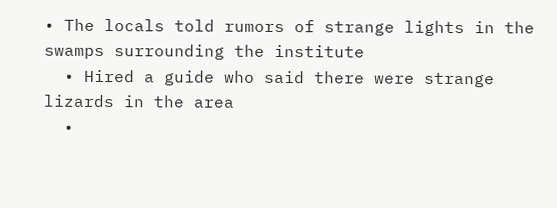• The locals told rumors of strange lights in the swamps surrounding the institute
  • Hired a guide who said there were strange lizards in the area
  •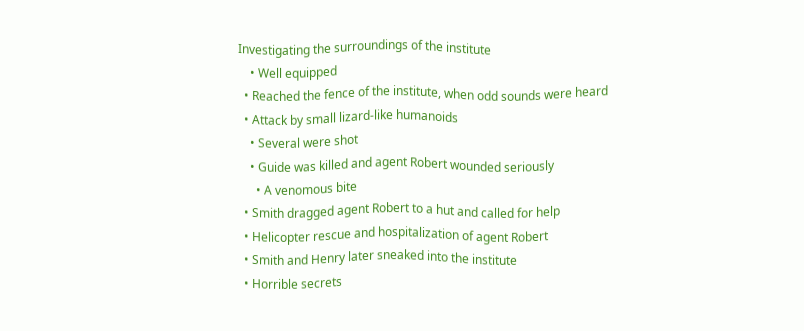Investigating the surroundings of the institute
    • Well equipped
  • Reached the fence of the institute, when odd sounds were heard
  • Attack by small lizard-like humanoids
    • Several were shot
    • Guide was killed and agent Robert wounded seriously
      • A venomous bite
  • Smith dragged agent Robert to a hut and called for help
  • Helicopter rescue and hospitalization of agent Robert
  • Smith and Henry later sneaked into the institute
  • Horrible secrets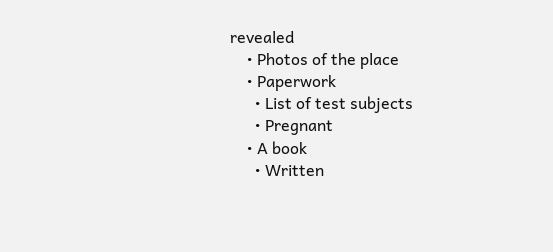revealed
    • Photos of the place
    • Paperwork
      • List of test subjects
      • Pregnant
    • A book
      • Written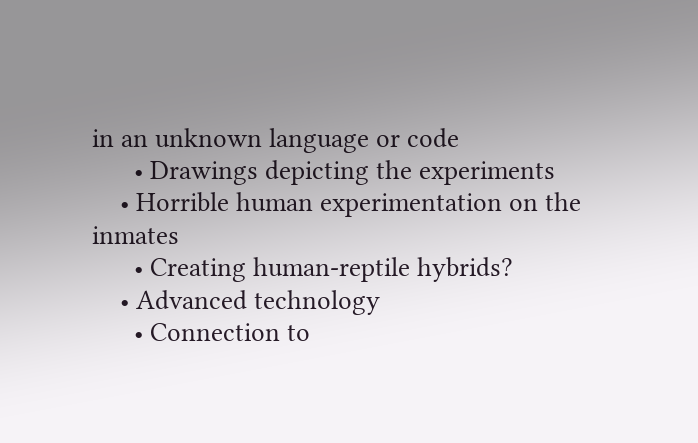in an unknown language or code
      • Drawings depicting the experiments
    • Horrible human experimentation on the inmates
      • Creating human-reptile hybrids?
    • Advanced technology
      • Connection to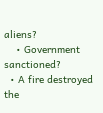aliens?
    • Government sanctioned?
  • A fire destroyed the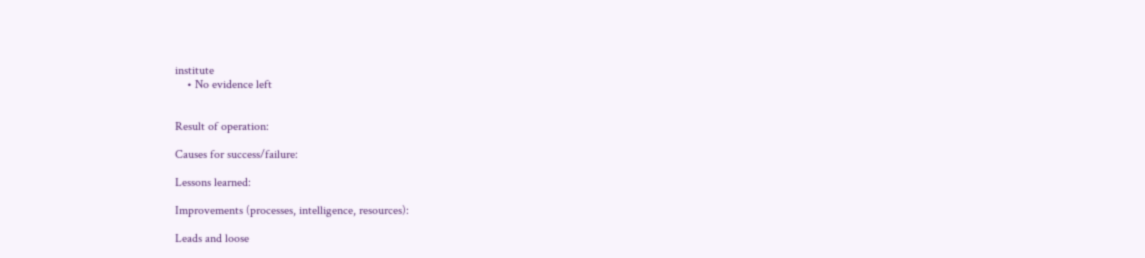institute
    • No evidence left


Result of operation:

Causes for success/failure:

Lessons learned:

Improvements (processes, intelligence, resources):

Leads and loose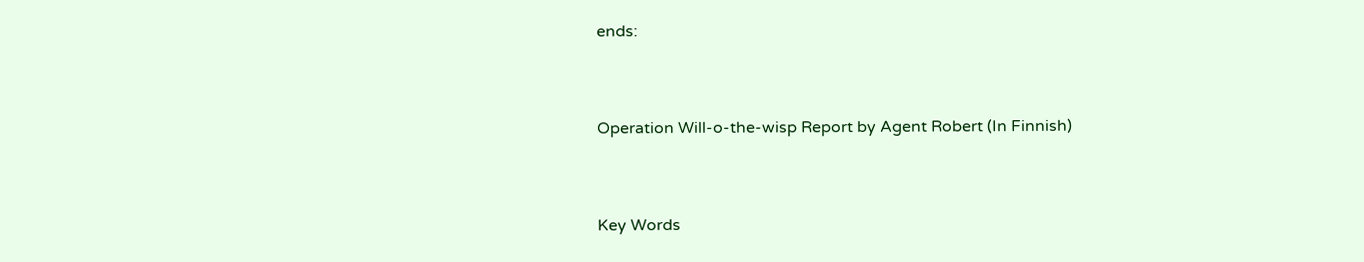ends:


Operation Will-o-the-wisp Report by Agent Robert (In Finnish)


Key Words